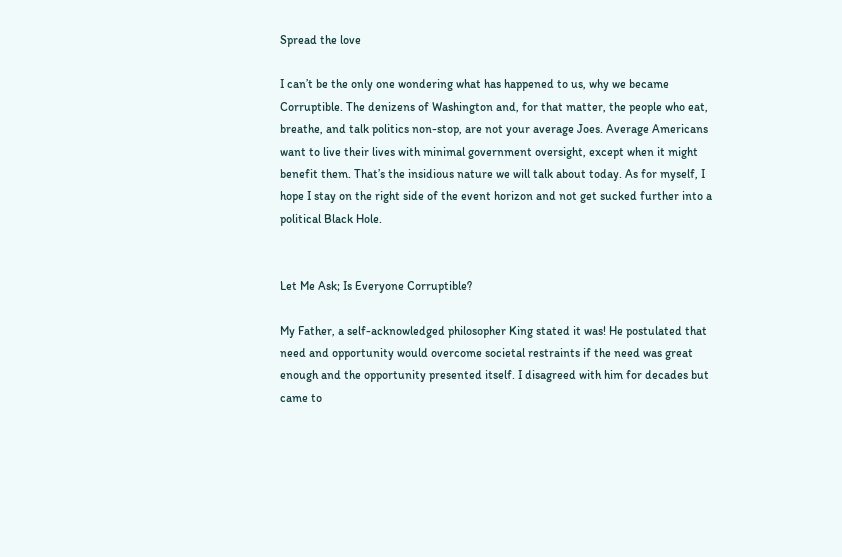Spread the love

I can’t be the only one wondering what has happened to us, why we became Corruptible. The denizens of Washington and, for that matter, the people who eat, breathe, and talk politics non-stop, are not your average Joes. Average Americans want to live their lives with minimal government oversight, except when it might benefit them. That’s the insidious nature we will talk about today. As for myself, I hope I stay on the right side of the event horizon and not get sucked further into a political Black Hole.


Let Me Ask; Is Everyone Corruptible?

My Father, a self-acknowledged philosopher King stated it was! He postulated that need and opportunity would overcome societal restraints if the need was great enough and the opportunity presented itself. I disagreed with him for decades but came to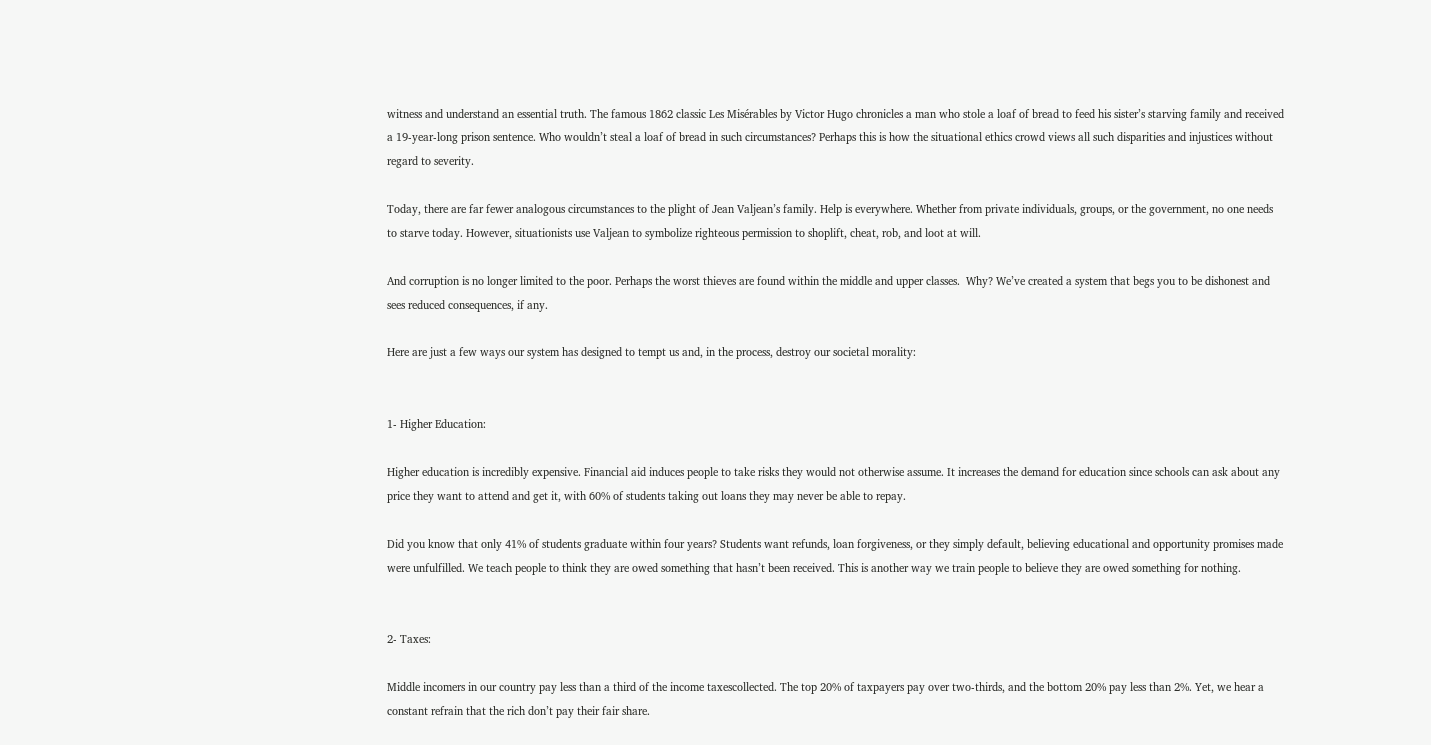witness and understand an essential truth. The famous 1862 classic Les Misérables by Victor Hugo chronicles a man who stole a loaf of bread to feed his sister’s starving family and received a 19-year-long prison sentence. Who wouldn’t steal a loaf of bread in such circumstances? Perhaps this is how the situational ethics crowd views all such disparities and injustices without regard to severity.

Today, there are far fewer analogous circumstances to the plight of Jean Valjean’s family. Help is everywhere. Whether from private individuals, groups, or the government, no one needs to starve today. However, situationists use Valjean to symbolize righteous permission to shoplift, cheat, rob, and loot at will.

And corruption is no longer limited to the poor. Perhaps the worst thieves are found within the middle and upper classes.  Why? We’ve created a system that begs you to be dishonest and sees reduced consequences, if any.

Here are just a few ways our system has designed to tempt us and, in the process, destroy our societal morality:


1- Higher Education:

Higher education is incredibly expensive. Financial aid induces people to take risks they would not otherwise assume. It increases the demand for education since schools can ask about any price they want to attend and get it, with 60% of students taking out loans they may never be able to repay.

Did you know that only 41% of students graduate within four years? Students want refunds, loan forgiveness, or they simply default, believing educational and opportunity promises made were unfulfilled. We teach people to think they are owed something that hasn’t been received. This is another way we train people to believe they are owed something for nothing.


2- Taxes:

Middle incomers in our country pay less than a third of the income taxescollected. The top 20% of taxpayers pay over two-thirds, and the bottom 20% pay less than 2%. Yet, we hear a constant refrain that the rich don’t pay their fair share.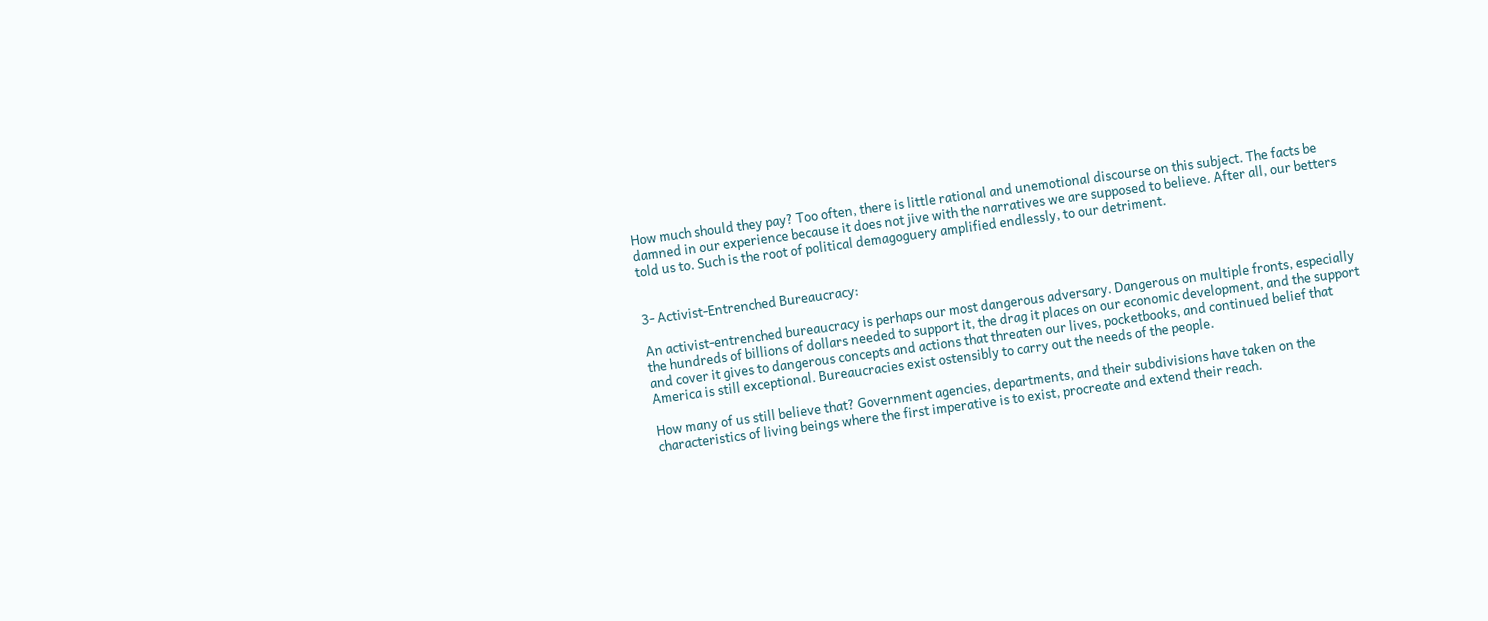How much should they pay? Too often, there is little rational and unemotional discourse on this subject. The facts be damned in our experience because it does not jive with the narratives we are supposed to believe. After all, our betters told us to. Such is the root of political demagoguery amplified endlessly, to our detriment.


3- Activist-Entrenched Bureaucracy:

An activist-entrenched bureaucracy is perhaps our most dangerous adversary. Dangerous on multiple fronts, especially the hundreds of billions of dollars needed to support it, the drag it places on our economic development, and the support and cover it gives to dangerous concepts and actions that threaten our lives, pocketbooks, and continued belief that America is still exceptional. Bureaucracies exist ostensibly to carry out the needs of the people.

How many of us still believe that? Government agencies, departments, and their subdivisions have taken on the characteristics of living beings where the first imperative is to exist, procreate and extend their reach.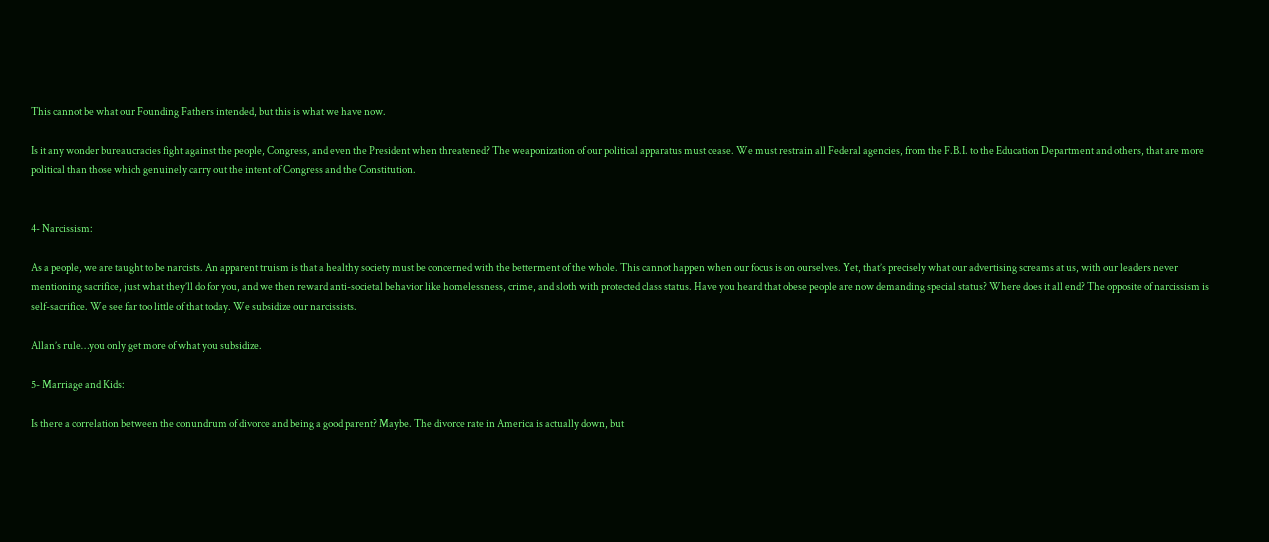This cannot be what our Founding Fathers intended, but this is what we have now.

Is it any wonder bureaucracies fight against the people, Congress, and even the President when threatened? The weaponization of our political apparatus must cease. We must restrain all Federal agencies, from the F.B.I. to the Education Department and others, that are more political than those which genuinely carry out the intent of Congress and the Constitution.


4- Narcissism:

As a people, we are taught to be narcists. An apparent truism is that a healthy society must be concerned with the betterment of the whole. This cannot happen when our focus is on ourselves. Yet, that’s precisely what our advertising screams at us, with our leaders never mentioning sacrifice, just what they’ll do for you, and we then reward anti-societal behavior like homelessness, crime, and sloth with protected class status. Have you heard that obese people are now demanding special status? Where does it all end? The opposite of narcissism is self-sacrifice. We see far too little of that today. We subsidize our narcissists.

Allan’s rule…you only get more of what you subsidize.

5- Marriage and Kids:

Is there a correlation between the conundrum of divorce and being a good parent? Maybe. The divorce rate in America is actually down, but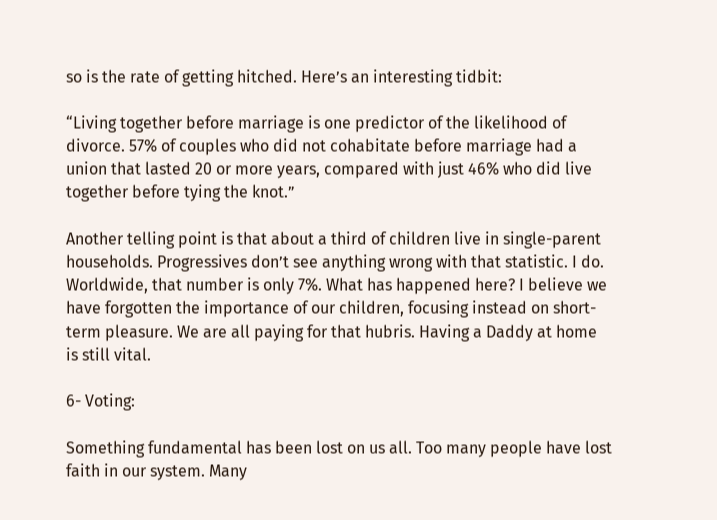so is the rate of getting hitched. Here’s an interesting tidbit:

“Living together before marriage is one predictor of the likelihood of divorce. 57% of couples who did not cohabitate before marriage had a union that lasted 20 or more years, compared with just 46% who did live together before tying the knot.”

Another telling point is that about a third of children live in single-parent households. Progressives don’t see anything wrong with that statistic. I do. Worldwide, that number is only 7%. What has happened here? I believe we have forgotten the importance of our children, focusing instead on short-term pleasure. We are all paying for that hubris. Having a Daddy at home is still vital.

6- Voting:

Something fundamental has been lost on us all. Too many people have lost faith in our system. Many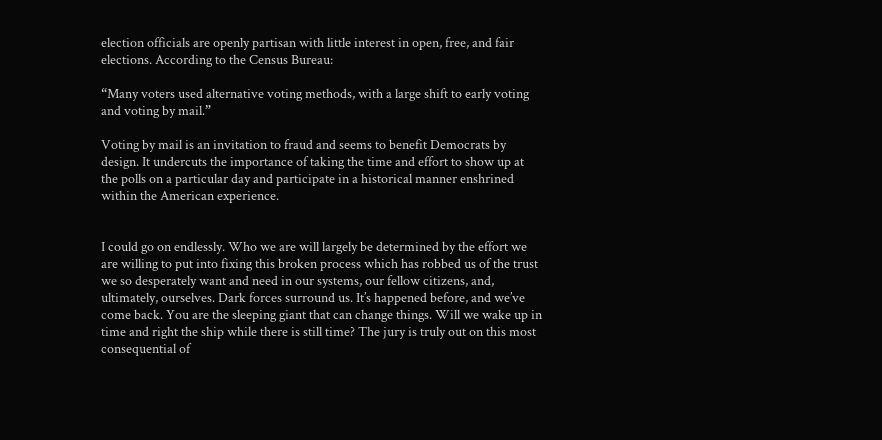election officials are openly partisan with little interest in open, free, and fair elections. According to the Census Bureau:

“Many voters used alternative voting methods, with a large shift to early voting and voting by mail.”

Voting by mail is an invitation to fraud and seems to benefit Democrats by design. It undercuts the importance of taking the time and effort to show up at the polls on a particular day and participate in a historical manner enshrined within the American experience.


I could go on endlessly. Who we are will largely be determined by the effort we are willing to put into fixing this broken process which has robbed us of the trust we so desperately want and need in our systems, our fellow citizens, and, ultimately, ourselves. Dark forces surround us. It’s happened before, and we’ve come back. You are the sleeping giant that can change things. Will we wake up in time and right the ship while there is still time? The jury is truly out on this most consequential of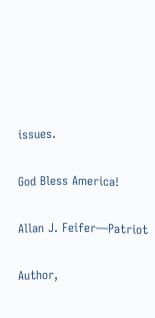issues.

God Bless America!

Allan J. Feifer—Patriot

Author,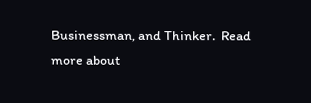Businessman, and Thinker.  Read more about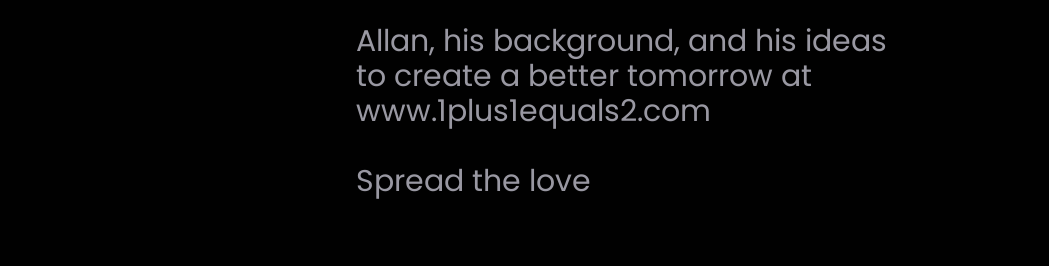Allan, his background, and his ideas to create a better tomorrow at www.1plus1equals2.com

Spread the love